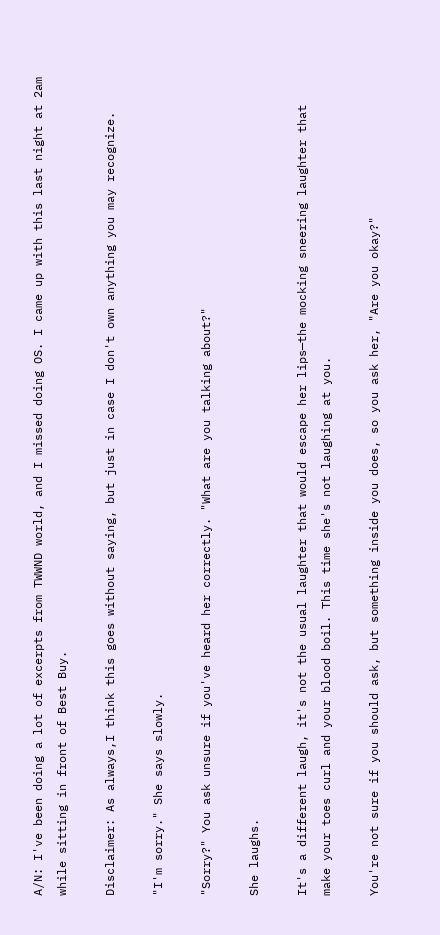A/N: I've been doing a lot of excerpts from TWWND world, and I missed doing OS. I came up with this last night at 2am while sitting in front of Best Buy.

Disclaimer: As always,I think this goes without saying, but just in case I don't own anything you may recognize.

"I'm sorry." She says slowly.

"Sorry?" You ask unsure if you've heard her correctly. "What are you talking about?"

She laughs.

It's a different laugh, it's not the usual laughter that would escape her lips—the mocking sneering laughter that make your toes curl and your blood boil. This time she's not laughing at you.

You're not sure if you should ask, but something inside you does, so you ask her, "Are you okay?"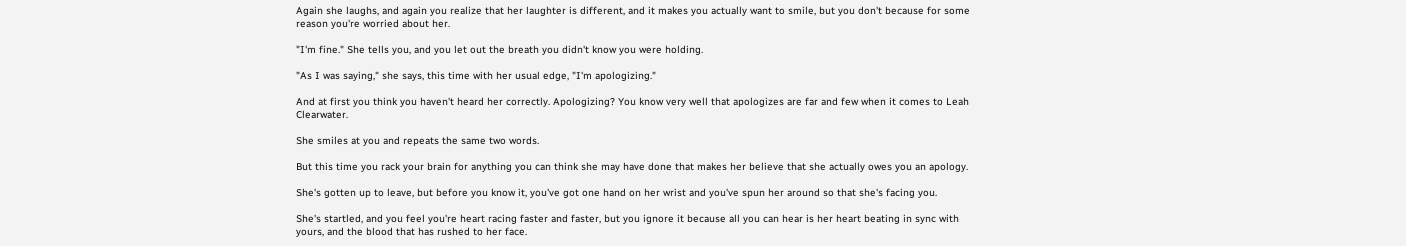Again she laughs, and again you realize that her laughter is different, and it makes you actually want to smile, but you don't because for some reason you're worried about her.

"I'm fine." She tells you, and you let out the breath you didn't know you were holding.

"As I was saying," she says, this time with her usual edge, "I'm apologizing."

And at first you think you haven't heard her correctly. Apologizing? You know very well that apologizes are far and few when it comes to Leah Clearwater.

She smiles at you and repeats the same two words.

But this time you rack your brain for anything you can think she may have done that makes her believe that she actually owes you an apology.

She's gotten up to leave, but before you know it, you've got one hand on her wrist and you've spun her around so that she's facing you.

She's startled, and you feel you're heart racing faster and faster, but you ignore it because all you can hear is her heart beating in sync with yours, and the blood that has rushed to her face.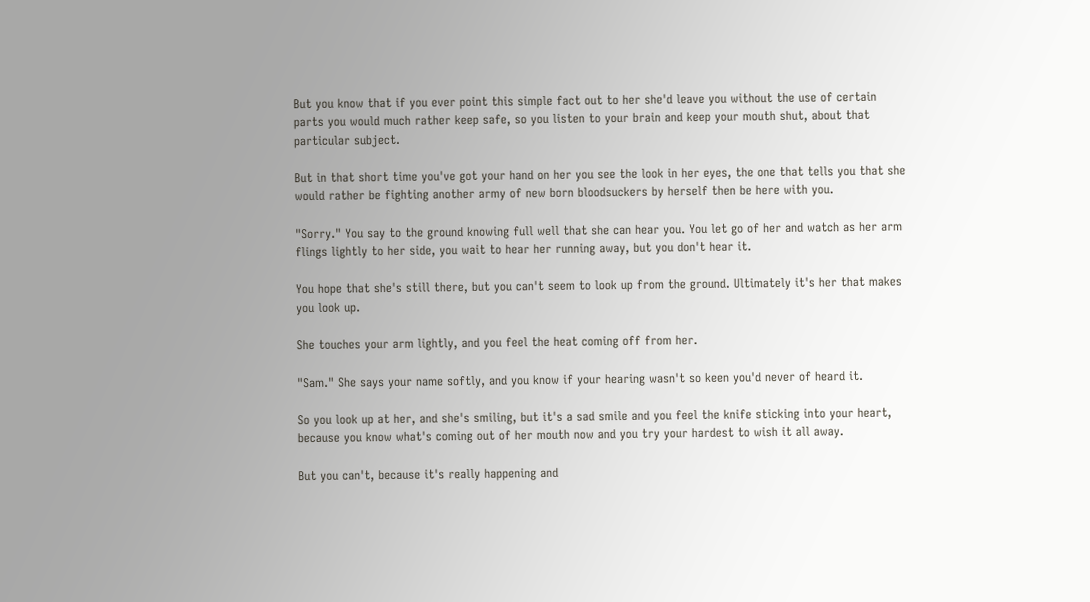But you know that if you ever point this simple fact out to her she'd leave you without the use of certain parts you would much rather keep safe, so you listen to your brain and keep your mouth shut, about that particular subject.

But in that short time you've got your hand on her you see the look in her eyes, the one that tells you that she would rather be fighting another army of new born bloodsuckers by herself then be here with you.

"Sorry." You say to the ground knowing full well that she can hear you. You let go of her and watch as her arm flings lightly to her side, you wait to hear her running away, but you don't hear it.

You hope that she's still there, but you can't seem to look up from the ground. Ultimately it's her that makes you look up.

She touches your arm lightly, and you feel the heat coming off from her.

"Sam." She says your name softly, and you know if your hearing wasn't so keen you'd never of heard it.

So you look up at her, and she's smiling, but it's a sad smile and you feel the knife sticking into your heart, because you know what's coming out of her mouth now and you try your hardest to wish it all away.

But you can't, because it's really happening and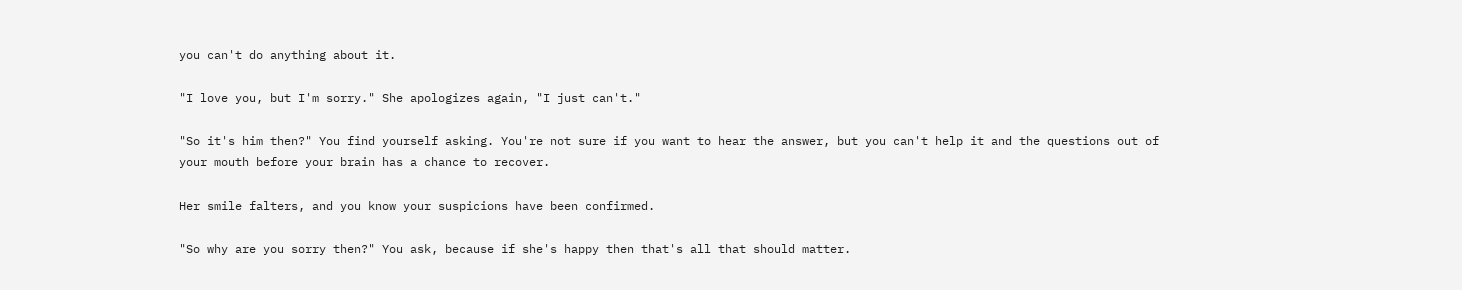you can't do anything about it.

"I love you, but I'm sorry." She apologizes again, "I just can't."

"So it's him then?" You find yourself asking. You're not sure if you want to hear the answer, but you can't help it and the questions out of your mouth before your brain has a chance to recover.

Her smile falters, and you know your suspicions have been confirmed.

"So why are you sorry then?" You ask, because if she's happy then that's all that should matter.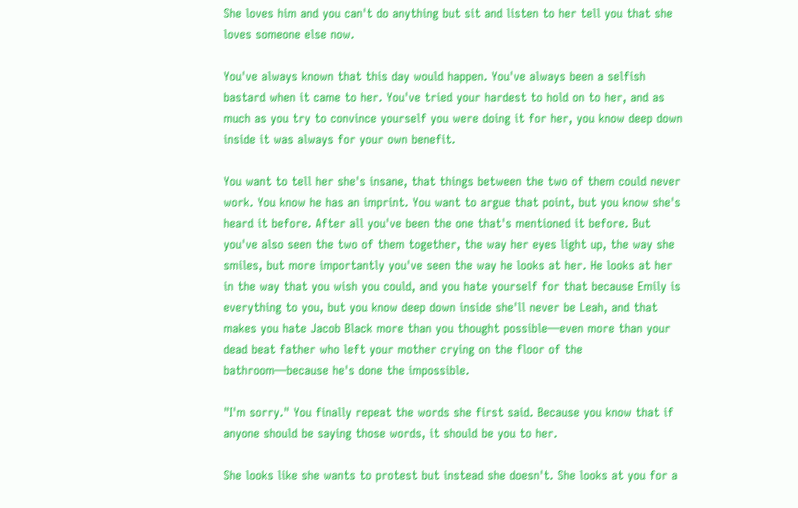She loves him and you can't do anything but sit and listen to her tell you that she loves someone else now.

You've always known that this day would happen. You've always been a selfish bastard when it came to her. You've tried your hardest to hold on to her, and as much as you try to convince yourself you were doing it for her, you know deep down inside it was always for your own benefit.

You want to tell her she's insane, that things between the two of them could never work. You know he has an imprint. You want to argue that point, but you know she's heard it before. After all you've been the one that's mentioned it before. But you've also seen the two of them together, the way her eyes light up, the way she smiles, but more importantly you've seen the way he looks at her. He looks at her in the way that you wish you could, and you hate yourself for that because Emily is everything to you, but you know deep down inside she'll never be Leah, and that makes you hate Jacob Black more than you thought possible—even more than your dead beat father who left your mother crying on the floor of the bathroom—because he's done the impossible.

"I'm sorry." You finally repeat the words she first said. Because you know that if anyone should be saying those words, it should be you to her.

She looks like she wants to protest but instead she doesn't. She looks at you for a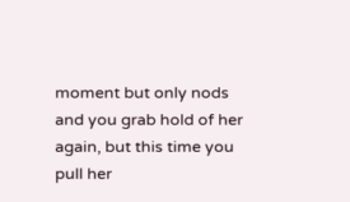moment but only nods and you grab hold of her again, but this time you pull her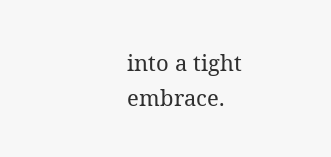into a tight embrace.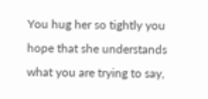You hug her so tightly you hope that she understands what you are trying to say,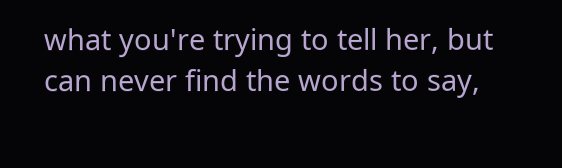what you're trying to tell her, but can never find the words to say,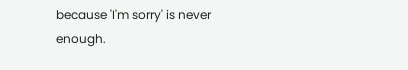because 'I'm sorry' is never enough.